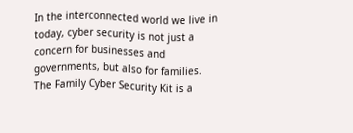In the interconnected world we live in today, cyber security is not just a concern for businesses and governments, but also for families. The Family Cyber Security Kit is a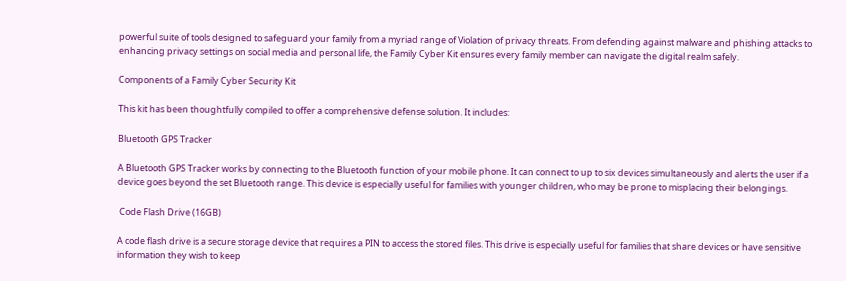powerful suite of tools designed to safeguard your family from a myriad range of Violation of privacy threats. From defending against malware and phishing attacks to enhancing privacy settings on social media and personal life, the Family Cyber Kit ensures every family member can navigate the digital realm safely.

Components of a Family Cyber Security Kit

This kit has been thoughtfully compiled to offer a comprehensive defense solution. It includes:

Bluetooth GPS Tracker

A Bluetooth GPS Tracker works by connecting to the Bluetooth function of your mobile phone. It can connect to up to six devices simultaneously and alerts the user if a device goes beyond the set Bluetooth range. This device is especially useful for families with younger children, who may be prone to misplacing their belongings.

 Code Flash Drive (16GB)

A code flash drive is a secure storage device that requires a PIN to access the stored files. This drive is especially useful for families that share devices or have sensitive information they wish to keep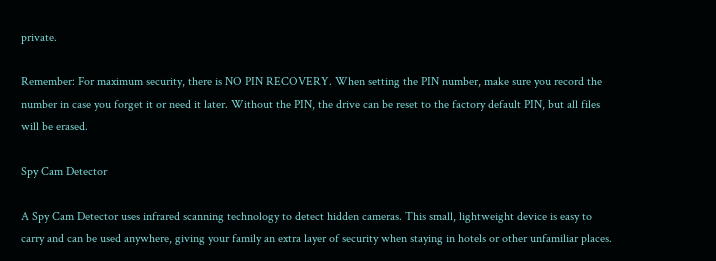private.

Remember: For maximum security, there is NO PIN RECOVERY. When setting the PIN number, make sure you record the number in case you forget it or need it later. Without the PIN, the drive can be reset to the factory default PIN, but all files will be erased.

Spy Cam Detector

A Spy Cam Detector uses infrared scanning technology to detect hidden cameras. This small, lightweight device is easy to carry and can be used anywhere, giving your family an extra layer of security when staying in hotels or other unfamiliar places.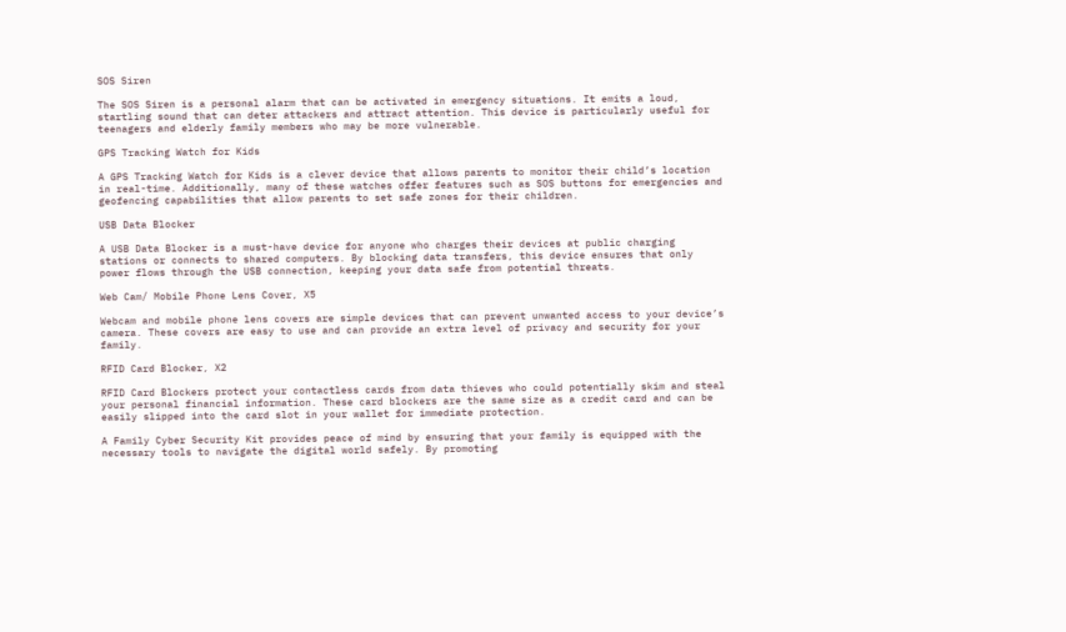SOS Siren

The SOS Siren is a personal alarm that can be activated in emergency situations. It emits a loud, startling sound that can deter attackers and attract attention. This device is particularly useful for teenagers and elderly family members who may be more vulnerable.

GPS Tracking Watch for Kids

A GPS Tracking Watch for Kids is a clever device that allows parents to monitor their child’s location in real-time. Additionally, many of these watches offer features such as SOS buttons for emergencies and geofencing capabilities that allow parents to set safe zones for their children.

USB Data Blocker

A USB Data Blocker is a must-have device for anyone who charges their devices at public charging stations or connects to shared computers. By blocking data transfers, this device ensures that only power flows through the USB connection, keeping your data safe from potential threats.

Web Cam/ Mobile Phone Lens Cover, X5

Webcam and mobile phone lens covers are simple devices that can prevent unwanted access to your device’s camera. These covers are easy to use and can provide an extra level of privacy and security for your family.

RFID Card Blocker, X2

RFID Card Blockers protect your contactless cards from data thieves who could potentially skim and steal your personal financial information. These card blockers are the same size as a credit card and can be easily slipped into the card slot in your wallet for immediate protection.

A Family Cyber Security Kit provides peace of mind by ensuring that your family is equipped with the necessary tools to navigate the digital world safely. By promoting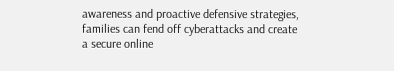awareness and proactive defensive strategies, families can fend off cyberattacks and create a secure online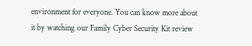environment for everyone. You can know more about it by watching our Family Cyber Security Kit review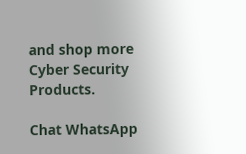and shop more Cyber Security Products.

Chat WhatsApp